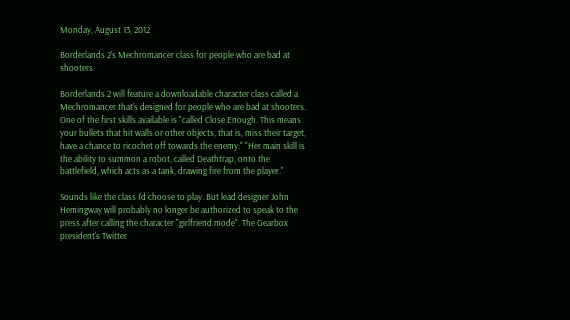Monday, August 13, 2012

Borderlands 2's Mechromancer class for people who are bad at shooters

Borderlands 2 will feature a downloadable character class called a Mechromancer that's designed for people who are bad at shooters. One of the first skills available is "called Close Enough. This means your bullets that hit walls or other objects, that is, miss their target, have a chance to ricochet off towards the enemy." "Her main skill is the ability to summon a robot, called Deathtrap, onto the battlefield, which acts as a tank, drawing fire from the player."

Sounds like the class I'd choose to play. But lead designer John Hemingway will probably no longer be authorized to speak to the press after calling the character "girlfriend mode". The Gearbox president's Twitter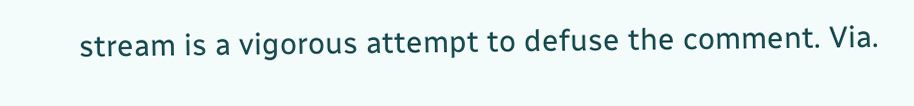stream is a vigorous attempt to defuse the comment. Via.